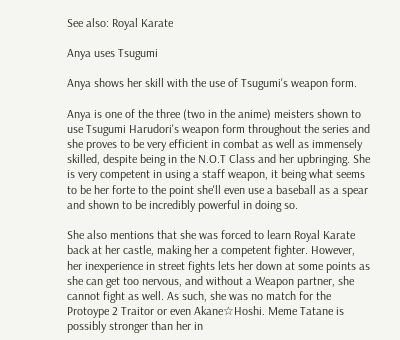See also: Royal Karate

Anya uses Tsugumi

Anya shows her skill with the use of Tsugumi's weapon form.

Anya is one of the three (two in the anime) meisters shown to use Tsugumi Harudori's weapon form throughout the series and she proves to be very efficient in combat as well as immensely skilled, despite being in the N.O.T Class and her upbringing. She is very competent in using a staff weapon, it being what seems to be her forte to the point she'll even use a baseball as a spear and shown to be incredibly powerful in doing so.

She also mentions that she was forced to learn Royal Karate back at her castle, making her a competent fighter. However, her inexperience in street fights lets her down at some points as she can get too nervous, and without a Weapon partner, she cannot fight as well. As such, she was no match for the Protoype 2 Traitor or even Akane☆Hoshi. Meme Tatane is possibly stronger than her in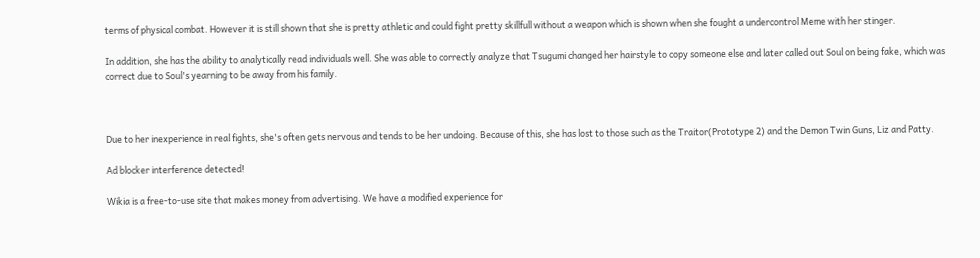terms of physical combat. However it is still shown that she is pretty athletic and could fight pretty skillfull without a weapon which is shown when she fought a undercontrol Meme with her stinger.

In addition, she has the ability to analytically read individuals well. She was able to correctly analyze that Tsugumi changed her hairstyle to copy someone else and later called out Soul on being fake, which was correct due to Soul's yearning to be away from his family.



Due to her inexperience in real fights, she's often gets nervous and tends to be her undoing. Because of this, she has lost to those such as the Traitor(Prototype 2) and the Demon Twin Guns, Liz and Patty.

Ad blocker interference detected!

Wikia is a free-to-use site that makes money from advertising. We have a modified experience for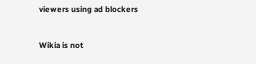viewers using ad blockers

Wikia is not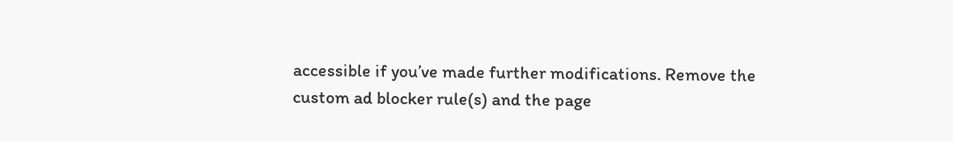accessible if you’ve made further modifications. Remove the custom ad blocker rule(s) and the page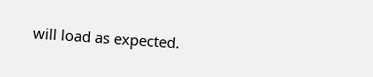will load as expected.